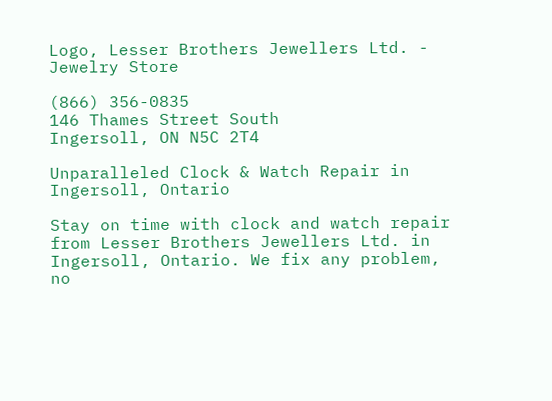Logo, Lesser Brothers Jewellers Ltd. - Jewelry Store

(866) 356-0835
146 Thames Street South
Ingersoll, ON N5C 2T4

Unparalleled Clock & Watch Repair in Ingersoll, Ontario

Stay on time with clock and watch repair from Lesser Brothers Jewellers Ltd. in Ingersoll, Ontario. We fix any problem, no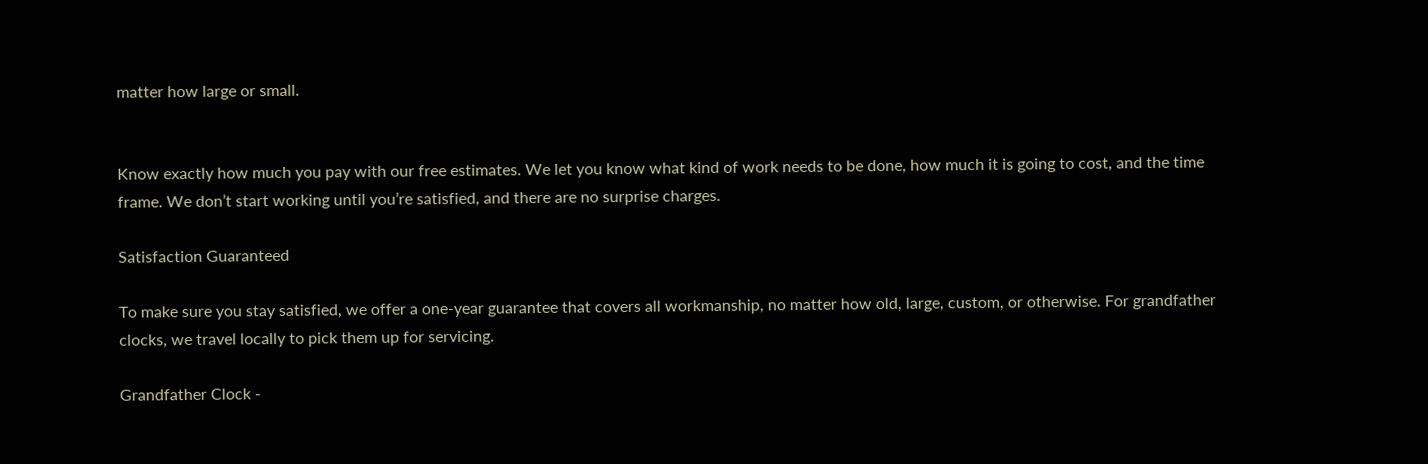matter how large or small.


Know exactly how much you pay with our free estimates. We let you know what kind of work needs to be done, how much it is going to cost, and the time frame. We don’t start working until you’re satisfied, and there are no surprise charges.

Satisfaction Guaranteed

To make sure you stay satisfied, we offer a one-year guarantee that covers all workmanship, no matter how old, large, custom, or otherwise. For grandfather clocks, we travel locally to pick them up for servicing.

Grandfather Clock -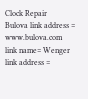Clock Repair
Bulova link address = www.bulova.com
link name= Wenger link address =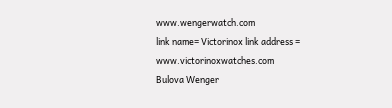www.wengerwatch.com
link name= Victorinox link address = www.victorinoxwatches.com
Bulova Wenger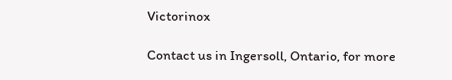Victorinox

Contact us in Ingersoll, Ontario, for more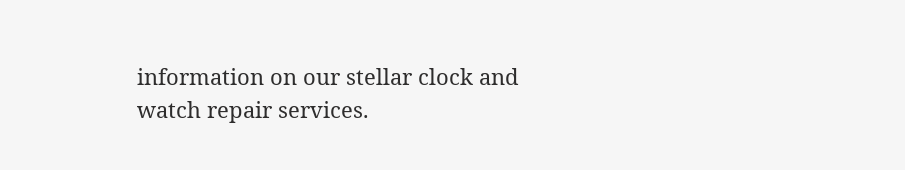information on our stellar clock and watch repair services.